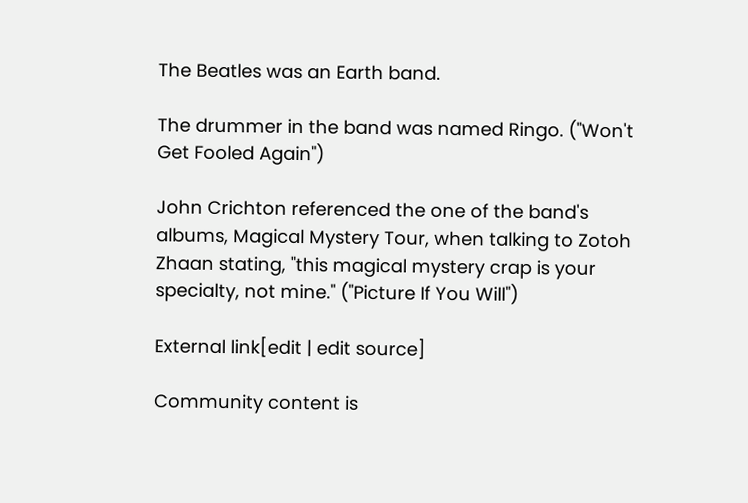The Beatles was an Earth band.

The drummer in the band was named Ringo. ("Won't Get Fooled Again")

John Crichton referenced the one of the band's albums, Magical Mystery Tour, when talking to Zotoh Zhaan stating, "this magical mystery crap is your specialty, not mine." ("Picture If You Will")

External link[edit | edit source]

Community content is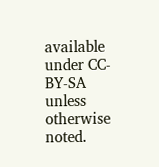available under CC-BY-SA unless otherwise noted.